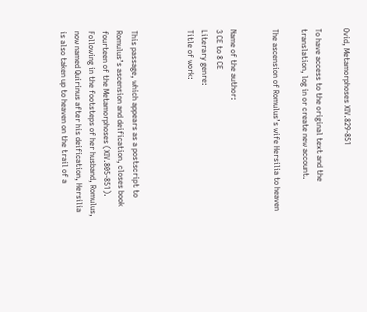Ovid, Metamorphoses XIV.829-851

To have access to the original text and the translation, log in or create new account.

The ascension of Romulus’s wife Hersilia to heaven


Name of the author:
3 CE to 8 CE
Literary genre:
Title of work:



This passage, which appears as a postscript to Romulus’s ascension and deification, closes book fourteen of the Metamorphoses (XIV.805-851). Following in the footsteps of her husband, Romulus, now named Quirinus after his deification, Hersilia is also taken up to heaven on the trail of a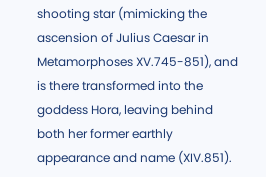shooting star (mimicking the ascension of Julius Caesar in Metamorphoses XV.745-851), and is there transformed into the goddess Hora, leaving behind both her former earthly appearance and name (XIV.851).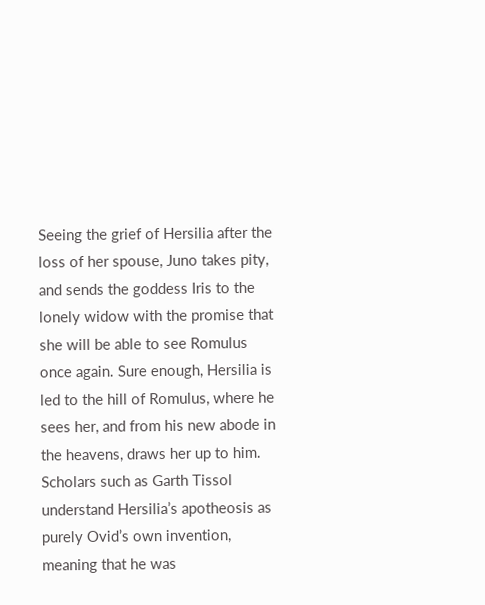Seeing the grief of Hersilia after the loss of her spouse, Juno takes pity, and sends the goddess Iris to the lonely widow with the promise that she will be able to see Romulus once again. Sure enough, Hersilia is led to the hill of Romulus, where he sees her, and from his new abode in the heavens, draws her up to him. Scholars such as Garth Tissol understand Hersilia’s apotheosis as purely Ovid’s own invention, meaning that he was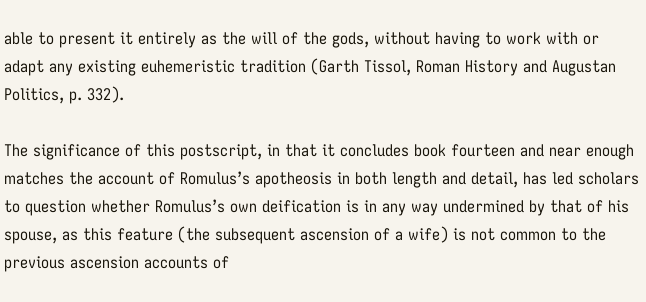able to present it entirely as the will of the gods, without having to work with or adapt any existing euhemeristic tradition (Garth Tissol, Roman History and Augustan Politics, p. 332).

The significance of this postscript, in that it concludes book fourteen and near enough matches the account of Romulus’s apotheosis in both length and detail, has led scholars to question whether Romulus’s own deification is in any way undermined by that of his spouse, as this feature (the subsequent ascension of a wife) is not common to the previous ascension accounts of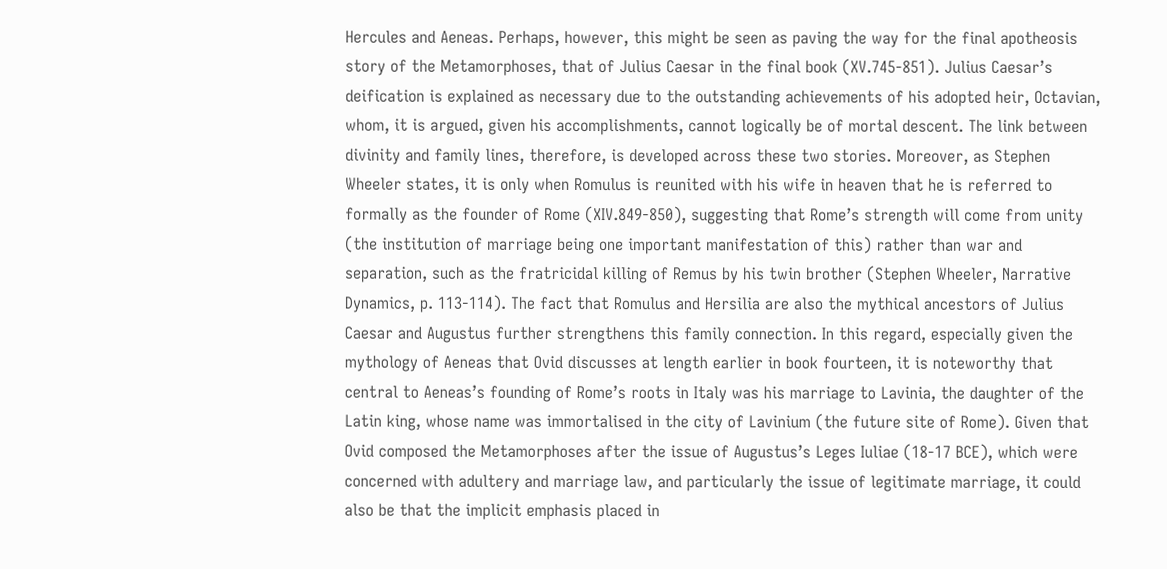Hercules and Aeneas. Perhaps, however, this might be seen as paving the way for the final apotheosis story of the Metamorphoses, that of Julius Caesar in the final book (XV.745-851). Julius Caesar’s deification is explained as necessary due to the outstanding achievements of his adopted heir, Octavian, whom, it is argued, given his accomplishments, cannot logically be of mortal descent. The link between divinity and family lines, therefore, is developed across these two stories. Moreover, as Stephen Wheeler states, it is only when Romulus is reunited with his wife in heaven that he is referred to formally as the founder of Rome (XIV.849-850), suggesting that Rome’s strength will come from unity (the institution of marriage being one important manifestation of this) rather than war and separation, such as the fratricidal killing of Remus by his twin brother (Stephen Wheeler, Narrative Dynamics, p. 113-114). The fact that Romulus and Hersilia are also the mythical ancestors of Julius Caesar and Augustus further strengthens this family connection. In this regard, especially given the mythology of Aeneas that Ovid discusses at length earlier in book fourteen, it is noteworthy that central to Aeneas’s founding of Rome’s roots in Italy was his marriage to Lavinia, the daughter of the Latin king, whose name was immortalised in the city of Lavinium (the future site of Rome). Given that Ovid composed the Metamorphoses after the issue of Augustus’s Leges Iuliae (18-17 BCE), which were concerned with adultery and marriage law, and particularly the issue of legitimate marriage, it could also be that the implicit emphasis placed in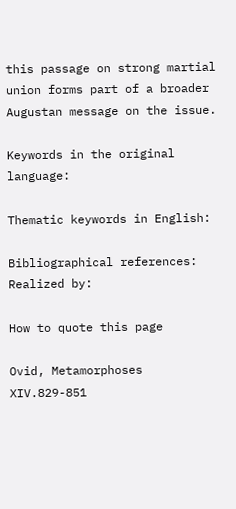this passage on strong martial union forms part of a broader Augustan message on the issue.

Keywords in the original language:

Thematic keywords in English:

Bibliographical references:
Realized by:

How to quote this page

Ovid, Metamorphoses XIV.829-851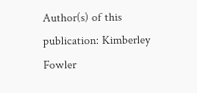Author(s) of this publication: Kimberley Fowler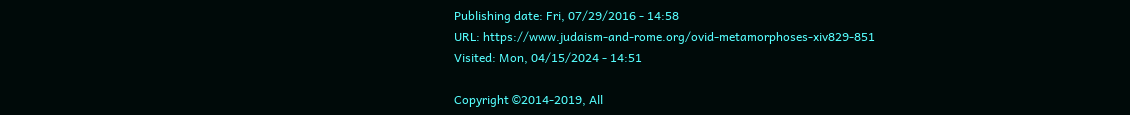Publishing date: Fri, 07/29/2016 - 14:58
URL: https://www.judaism-and-rome.org/ovid-metamorphoses-xiv829-851
Visited: Mon, 04/15/2024 - 14:51

Copyright ©2014-2019, All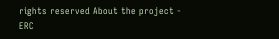rights reserved About the project - ERC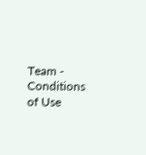Team - Conditions of Use